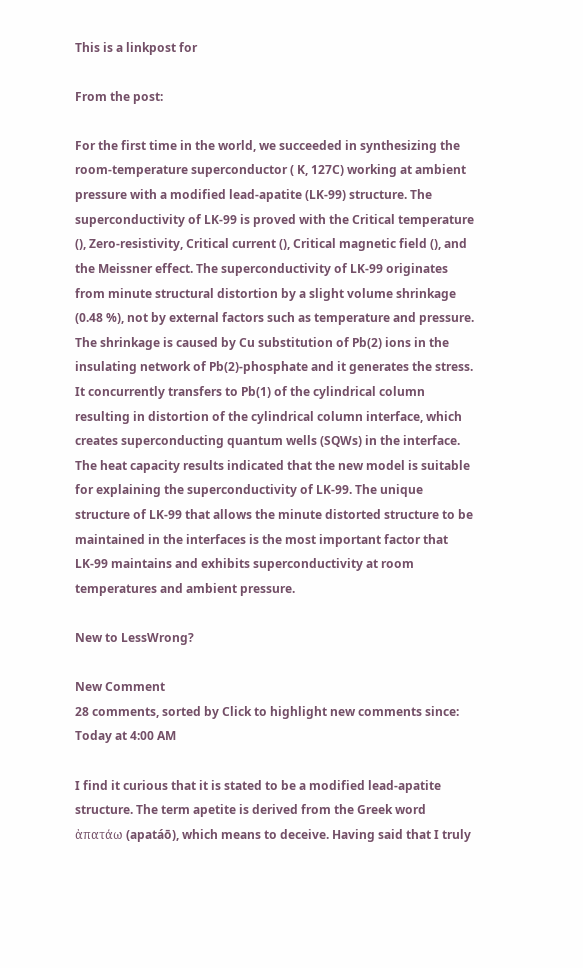This is a linkpost for

From the post:

For the first time in the world, we succeeded in synthesizing the room-temperature superconductor ( K, 127C) working at ambient pressure with a modified lead-apatite (LK-99) structure. The superconductivity of LK-99 is proved with the Critical temperature (), Zero-resistivity, Critical current (), Critical magnetic field (), and the Meissner effect. The superconductivity of LK-99 originates from minute structural distortion by a slight volume shrinkage (0.48 %), not by external factors such as temperature and pressure. The shrinkage is caused by Cu substitution of Pb(2) ions in the insulating network of Pb(2)-phosphate and it generates the stress. It concurrently transfers to Pb(1) of the cylindrical column resulting in distortion of the cylindrical column interface, which creates superconducting quantum wells (SQWs) in the interface. The heat capacity results indicated that the new model is suitable for explaining the superconductivity of LK-99. The unique structure of LK-99 that allows the minute distorted structure to be maintained in the interfaces is the most important factor that LK-99 maintains and exhibits superconductivity at room temperatures and ambient pressure.

New to LessWrong?

New Comment
28 comments, sorted by Click to highlight new comments since: Today at 4:00 AM

I find it curious that it is stated to be a modified lead-apatite structure. The term apetite is derived from the Greek word ἀπατάω (apatáō), which means to deceive. Having said that I truly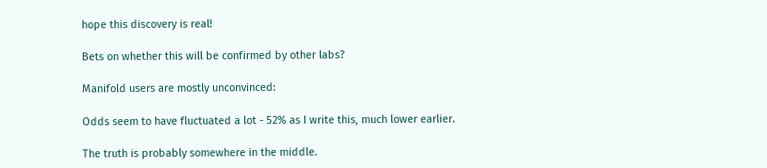hope this discovery is real!

Bets on whether this will be confirmed by other labs?

Manifold users are mostly unconvinced:

Odds seem to have fluctuated a lot - 52% as I write this, much lower earlier.

The truth is probably somewhere in the middle.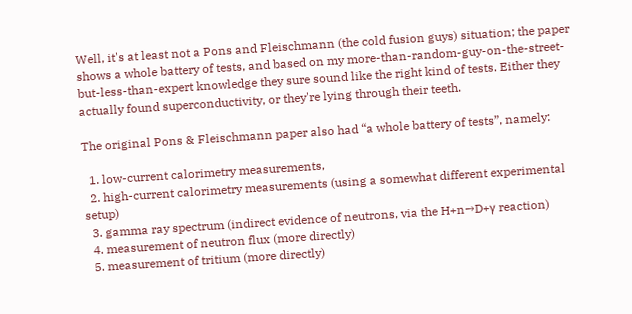Well, it's at least not a Pons and Fleischmann (the cold fusion guys) situation; the paper shows a whole battery of tests, and based on my more-than-random-guy-on-the-street-but-less-than-expert knowledge they sure sound like the right kind of tests. Either they actually found superconductivity, or they're lying through their teeth.

The original Pons & Fleischmann paper also had “a whole battery of tests”, namely:

  1. low-current calorimetry measurements,
  2. high-current calorimetry measurements (using a somewhat different experimental setup)
  3. gamma ray spectrum (indirect evidence of neutrons, via the H+n→D+γ reaction)
  4. measurement of neutron flux (more directly)
  5. measurement of tritium (more directly)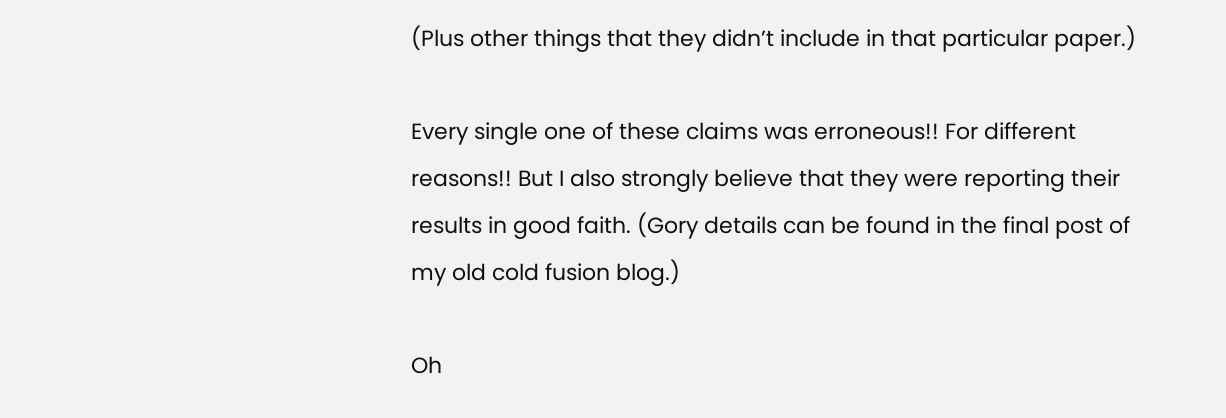(Plus other things that they didn’t include in that particular paper.)

Every single one of these claims was erroneous!! For different reasons!! But I also strongly believe that they were reporting their results in good faith. (Gory details can be found in the final post of my old cold fusion blog.)

Oh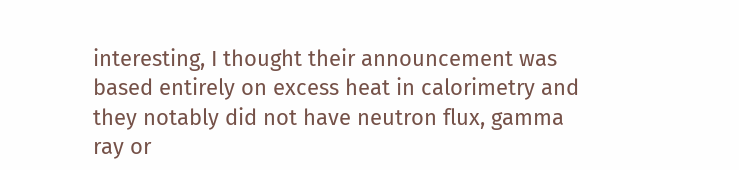interesting, I thought their announcement was based entirely on excess heat in calorimetry and they notably did not have neutron flux, gamma ray or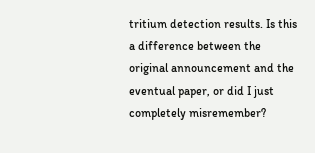tritium detection results. Is this a difference between the original announcement and the eventual paper, or did I just completely misremember?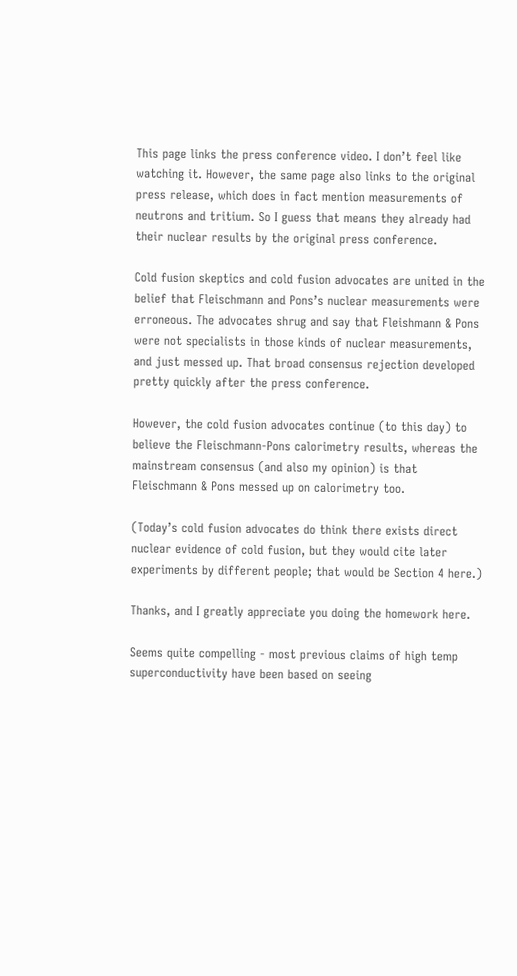This page links the press conference video. I don’t feel like watching it. However, the same page also links to the original press release, which does in fact mention measurements of neutrons and tritium. So I guess that means they already had their nuclear results by the original press conference.

Cold fusion skeptics and cold fusion advocates are united in the belief that Fleischmann and Pons’s nuclear measurements were erroneous. The advocates shrug and say that Fleishmann & Pons were not specialists in those kinds of nuclear measurements, and just messed up. That broad consensus rejection developed pretty quickly after the press conference.

However, the cold fusion advocates continue (to this day) to believe the Fleischmann-Pons calorimetry results, whereas the mainstream consensus (and also my opinion) is that Fleischmann & Pons messed up on calorimetry too.

(Today’s cold fusion advocates do think there exists direct nuclear evidence of cold fusion, but they would cite later experiments by different people; that would be Section 4 here.)

Thanks, and I greatly appreciate you doing the homework here.

Seems quite compelling - most previous claims of high temp superconductivity have been based on seeing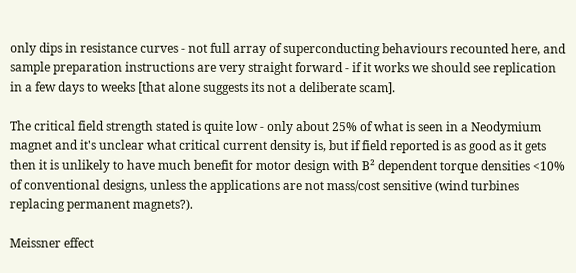only dips in resistance curves - not full array of superconducting behaviours recounted here, and sample preparation instructions are very straight forward - if it works we should see replication in a few days to weeks [that alone suggests its not a deliberate scam].

The critical field strength stated is quite low - only about 25% of what is seen in a Neodymium magnet and it's unclear what critical current density is, but if field reported is as good as it gets then it is unlikely to have much benefit for motor design with B² dependent torque densities <10% of conventional designs, unless the applications are not mass/cost sensitive (wind turbines replacing permanent magnets?).

Meissner effect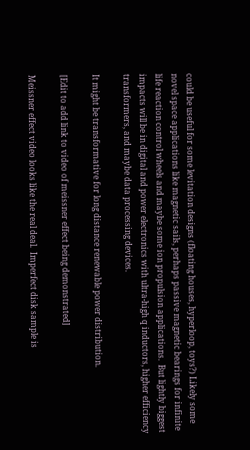could be useful for some levitation designs (floating houses, hyperloop, toys?) Likely some novel space applications like magnetic sails, perhaps passive magnetic bearings for infinite life reaction control wheels and maybe some ion propulsion applications.  But lightly biggest impacts will be in digital and power electronics with ultra-high q inductors, higher efficiency transformers, and maybe data processing devices.

It might be transformative for long distance renewable power distribution.

[Edit to add link to video of meissner effect being demonstrated]

Meissner effect video looks like the real deal.  Imperfect disk sample is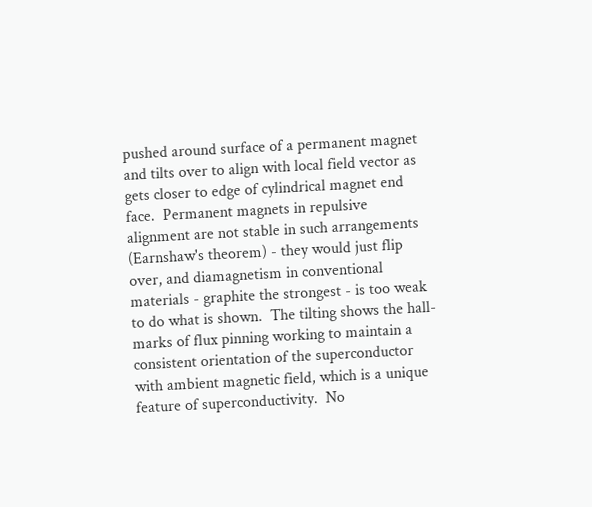pushed around surface of a permanent magnet and tilts over to align with local field vector as gets closer to edge of cylindrical magnet end face.  Permanent magnets in repulsive alignment are not stable in such arrangements (Earnshaw's theorem) - they would just flip over, and diamagnetism in conventional materials - graphite the strongest - is too weak to do what is shown.  The tilting shows the hall-marks of flux pinning working to maintain a consistent orientation of the superconductor with ambient magnetic field, which is a unique feature of superconductivity.  No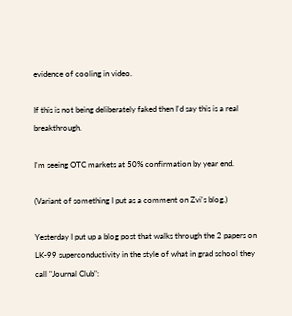evidence of cooling in video.

If this is not being deliberately faked then I'd say this is a real breakthrough.

I'm seeing OTC markets at 50% confirmation by year end.

(Variant of something I put as a comment on Zvi's blog.)

Yesterday I put up a blog post that walks through the 2 papers on LK-99 superconductivity in the style of what in grad school they call "Journal Club":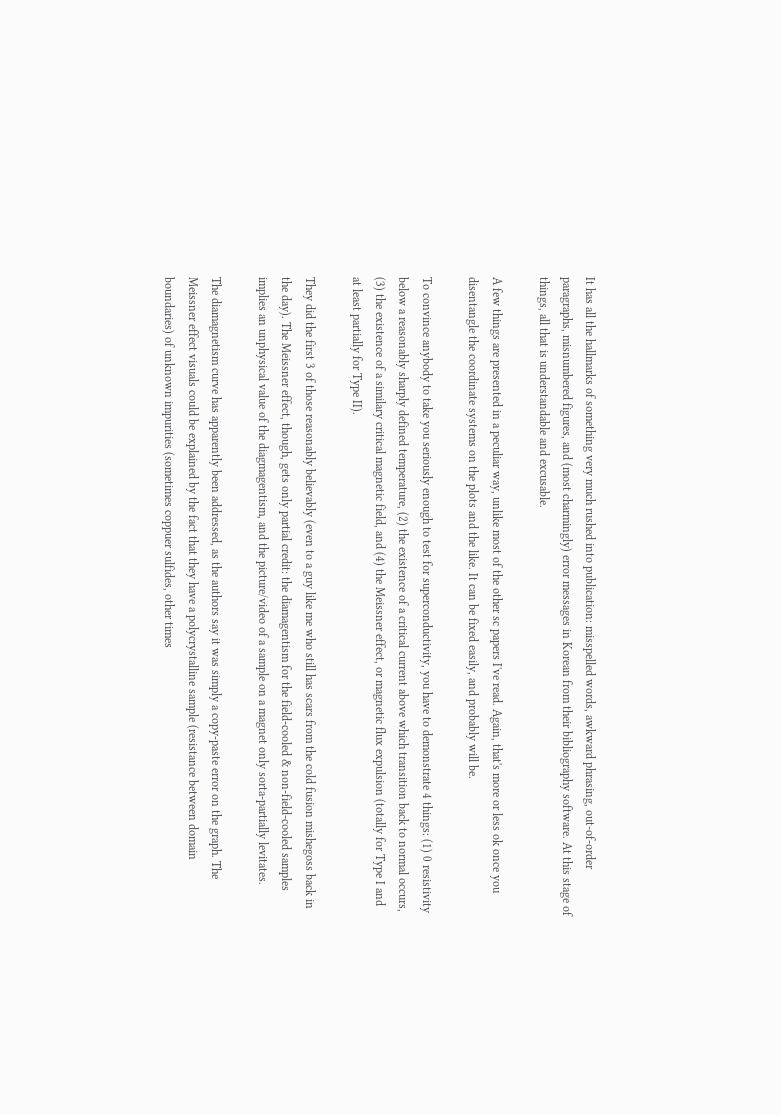It has all the hallmarks of something very much rushed into publication: misspelled words, awkward phrasing, out-of-order paragraphs, misnumbered figures, and (most charmingly) error messages in Korean from their bibliography software. At this stage of things, all that is understandable and excusable.

A few things are presented in a peculiar way, unlike most of the other sc papers I've read. Again, that's more or less ok once you disentangle the coordinate systems on the plots and the like. It can be fixed easily, and probably will be.

To convince anybody to take you seriously enough to test for superconductivity, you have to demonstrate 4 things: (1) 0 resistivity below a reasonably sharply defined temperature, (2) the existence of a critical current above which transition back to normal occurs, (3) the existence of a similary critical magnetic field, and (4) the Meissner effect, or magnetic flux expulsion (totally for Type I and at least partially for Type II).

They did the first 3 of those reasonably believably (even to a guy like me who still has scars from the cold fusion mishegoss back in the day). The Meissner effect, though, gets only partial credit: the diamagentism for the field-cooled & non-field-cooled samples implies an unphysical value of the diagmagentism, and the picture/video of a sample on a magnet only sorta-partially levitates.

The diamagnetism curve has apparently been addressed, as the authors say it was simply a copy-paste error on the graph. The Meissner effect visuals could be explained by the fact that they have a polycrystalline sample (resistance between domain boundaries) of unknown impurities (sometimes coppuer sulfides, other times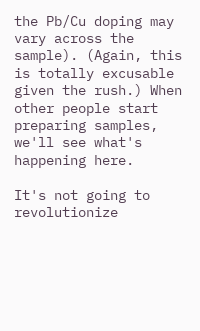the Pb/Cu doping may vary across the sample). (Again, this is totally excusable given the rush.) When other people start preparing samples, we'll see what's happening here.

It's not going to revolutionize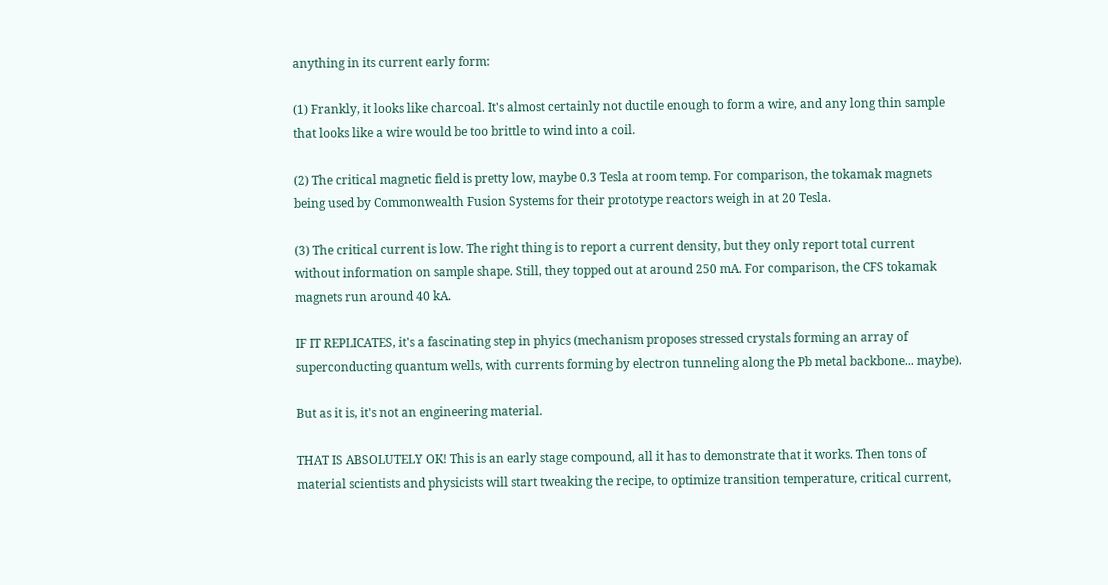anything in its current early form:

(1) Frankly, it looks like charcoal. It's almost certainly not ductile enough to form a wire, and any long thin sample that looks like a wire would be too brittle to wind into a coil.

(2) The critical magnetic field is pretty low, maybe 0.3 Tesla at room temp. For comparison, the tokamak magnets being used by Commonwealth Fusion Systems for their prototype reactors weigh in at 20 Tesla.

(3) The critical current is low. The right thing is to report a current density, but they only report total current without information on sample shape. Still, they topped out at around 250 mA. For comparison, the CFS tokamak magnets run around 40 kA.

IF IT REPLICATES, it's a fascinating step in phyics (mechanism proposes stressed crystals forming an array of superconducting quantum wells, with currents forming by electron tunneling along the Pb metal backbone... maybe).

But as it is, it's not an engineering material.

THAT IS ABSOLUTELY OK! This is an early stage compound, all it has to demonstrate that it works. Then tons of material scientists and physicists will start tweaking the recipe, to optimize transition temperature, critical current,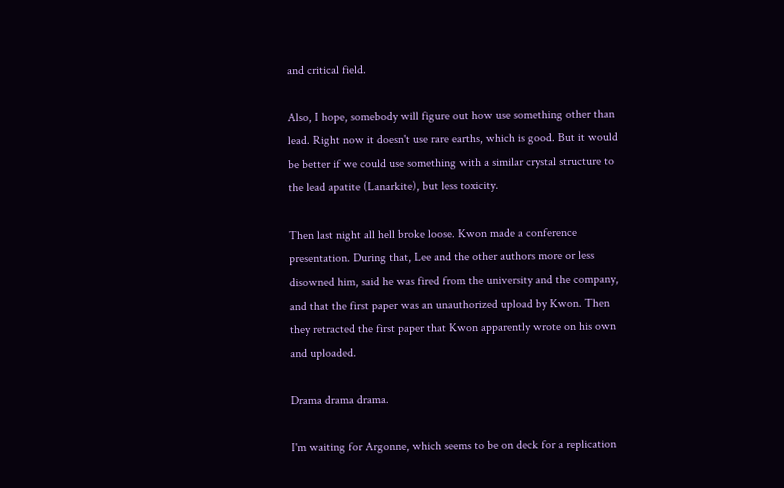and critical field.

Also, I hope, somebody will figure out how use something other than lead. Right now it doesn't use rare earths, which is good. But it would be better if we could use something with a similar crystal structure to the lead apatite (Lanarkite), but less toxicity.

Then last night all hell broke loose. Kwon made a conference presentation. During that, Lee and the other authors more or less disowned him, said he was fired from the university and the company, and that the first paper was an unauthorized upload by Kwon. Then they retracted the first paper that Kwon apparently wrote on his own and uploaded.

Drama drama drama.

I'm waiting for Argonne, which seems to be on deck for a replication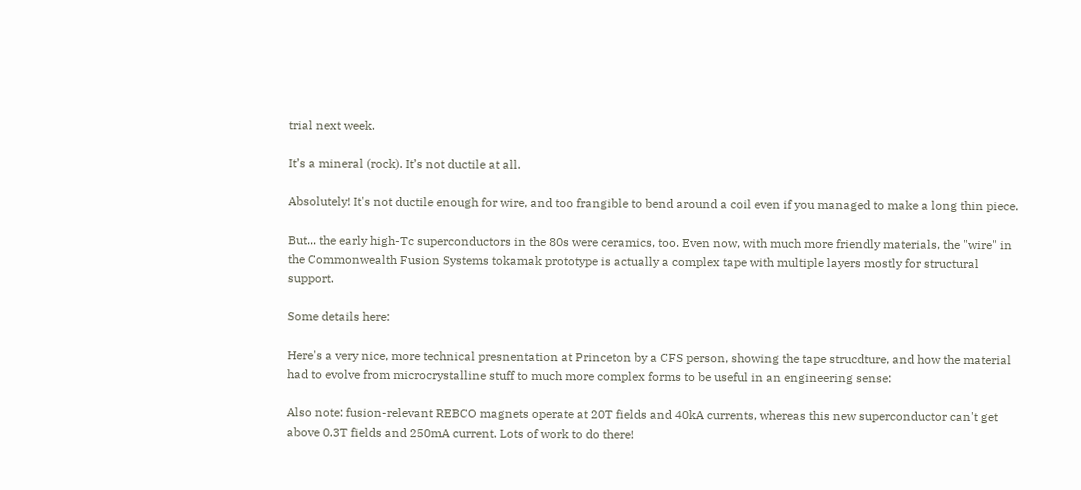trial next week.

It’s a mineral (rock). It’s not ductile at all.

Absolutely! It's not ductile enough for wire, and too frangible to bend around a coil even if you managed to make a long thin piece.

But... the early high-Tc superconductors in the 80s were ceramics, too. Even now, with much more friendly materials, the "wire" in the Commonwealth Fusion Systems tokamak prototype is actually a complex tape with multiple layers mostly for structural support.

Some details here:

Here's a very nice, more technical presnentation at Princeton by a CFS person, showing the tape strucdture, and how the material had to evolve from microcrystalline stuff to much more complex forms to be useful in an engineering sense:

Also note: fusion-relevant REBCO magnets operate at 20T fields and 40kA currents, whereas this new superconductor can't get above 0.3T fields and 250mA current. Lots of work to do there!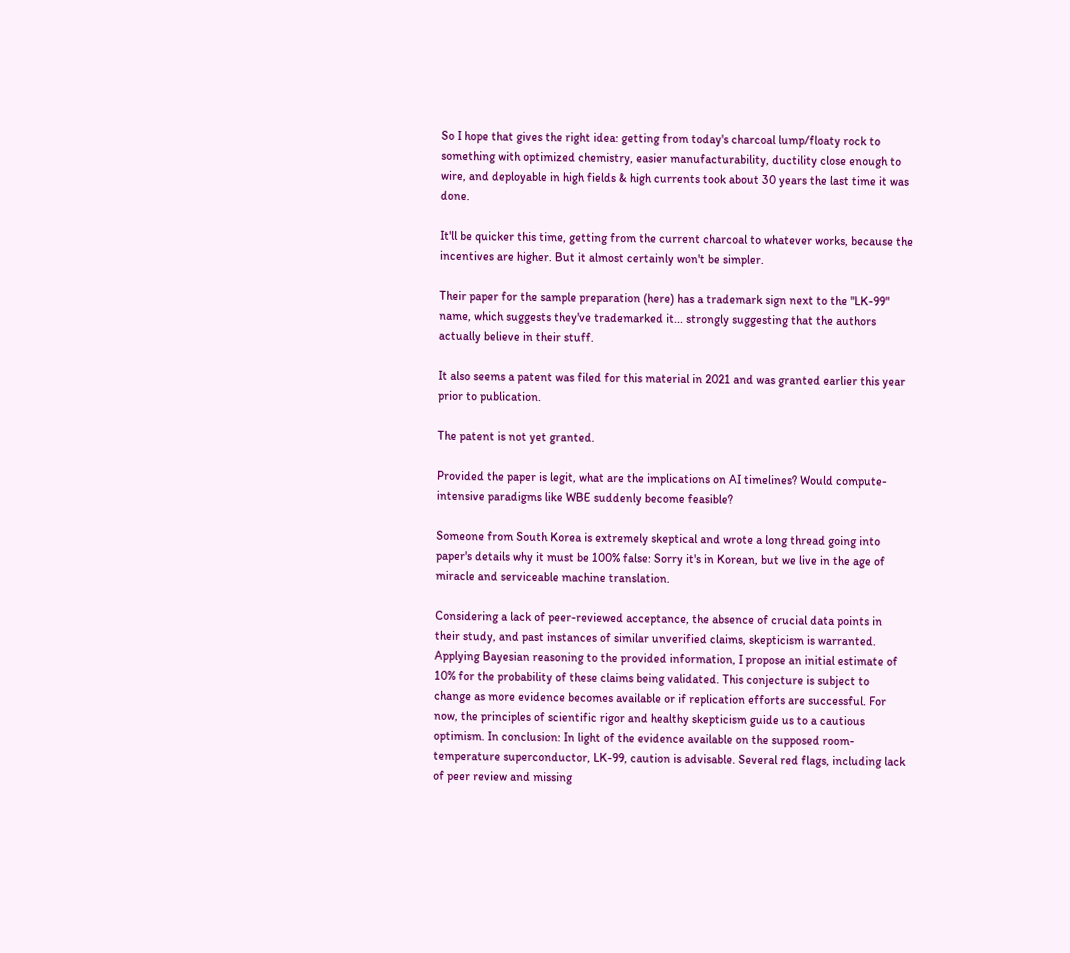So I hope that gives the right idea: getting from today's charcoal lump/floaty rock to something with optimized chemistry, easier manufacturability, ductility close enough to wire, and deployable in high fields & high currents took about 30 years the last time it was done.

It'll be quicker this time, getting from the current charcoal to whatever works, because the incentives are higher. But it almost certainly won't be simpler.

Their paper for the sample preparation (here) has a trademark sign next to the "LK-99" name, which suggests they've trademarked it... strongly suggesting that the authors actually believe in their stuff.

It also seems a patent was filed for this material in 2021 and was granted earlier this year prior to publication.

The patent is not yet granted.

Provided the paper is legit, what are the implications on AI timelines? Would compute-intensive paradigms like WBE suddenly become feasible?

Someone from South Korea is extremely skeptical and wrote a long thread going into paper's details why it must be 100% false: Sorry it's in Korean, but we live in the age of miracle and serviceable machine translation.

Considering a lack of peer-reviewed acceptance, the absence of crucial data points in their study, and past instances of similar unverified claims, skepticism is warranted. Applying Bayesian reasoning to the provided information, I propose an initial estimate of 10% for the probability of these claims being validated. This conjecture is subject to change as more evidence becomes available or if replication efforts are successful. For now, the principles of scientific rigor and healthy skepticism guide us to a cautious optimism. In conclusion: In light of the evidence available on the supposed room-temperature superconductor, LK-99, caution is advisable. Several red flags, including lack of peer review and missing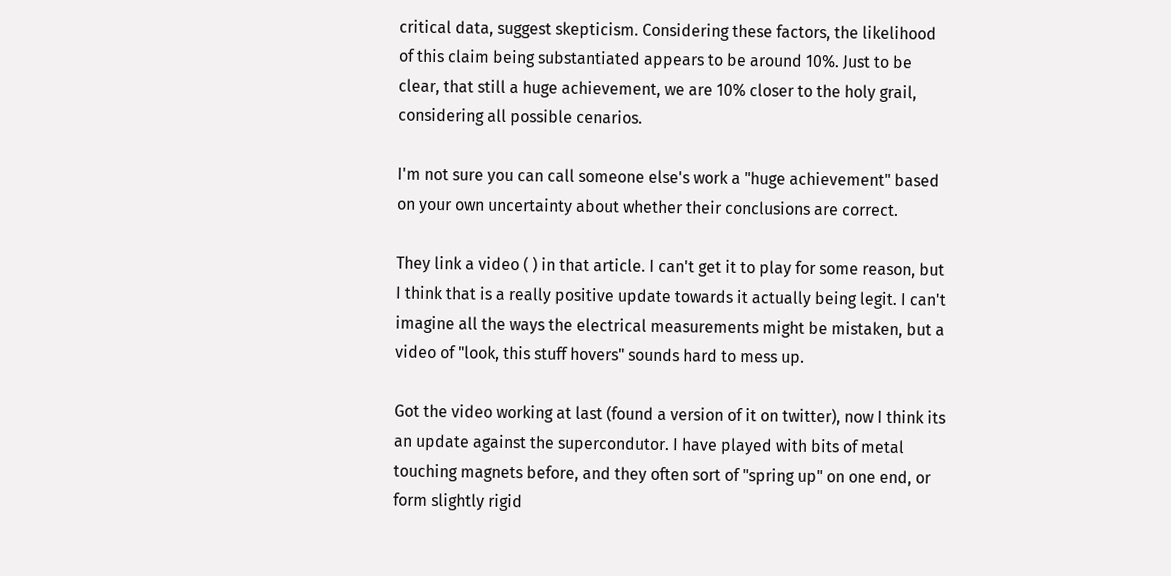critical data, suggest skepticism. Considering these factors, the likelihood of this claim being substantiated appears to be around 10%. Just to be clear, that still a huge achievement, we are 10% closer to the holy grail, considering all possible cenarios.

I'm not sure you can call someone else's work a "huge achievement" based on your own uncertainty about whether their conclusions are correct.

They link a video ( ) in that article. I can't get it to play for some reason, but I think that is a really positive update towards it actually being legit. I can't imagine all the ways the electrical measurements might be mistaken, but a video of "look, this stuff hovers" sounds hard to mess up.

Got the video working at last (found a version of it on twitter), now I think its an update against the supercondutor. I have played with bits of metal touching magnets before, and they often sort of "spring up" on one end, or form slightly rigid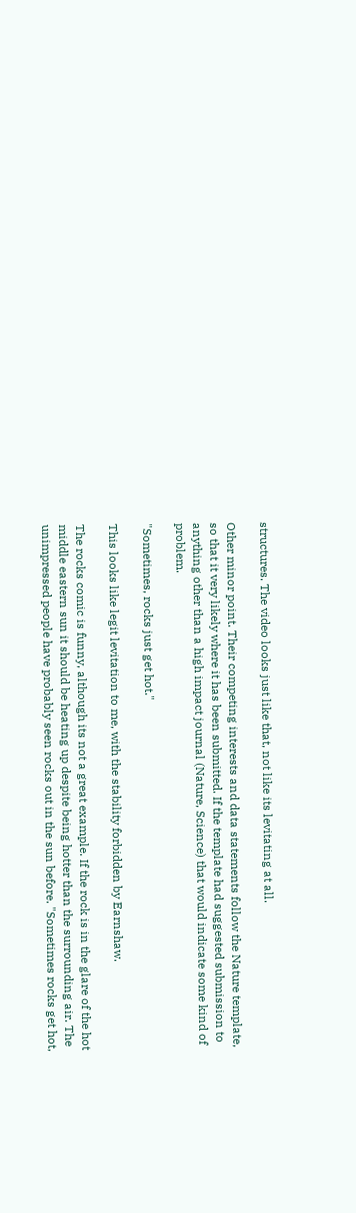structures. The video looks just like that, not like its levitating at all.

Other minor point. Their competing interests and data statements follow the Nature template, so that it very likely where it has been submitted. If the template had suggested submission to anything other than a high impact journal (Nature, Science) that would indicate some kind of problem.

"Sometimes, rocks just get hot."

This looks like legit levitation to me, with the stability forbidden by Earnshaw.

The rocks comic is funny, although its not a great example. If the rock is in the glare of the hot middle eastern sun it should be heating up despite being hotter than the surrounding air. The unimpressed people have probably seen rocks out in the sun before. "Sometimes rocks get hot,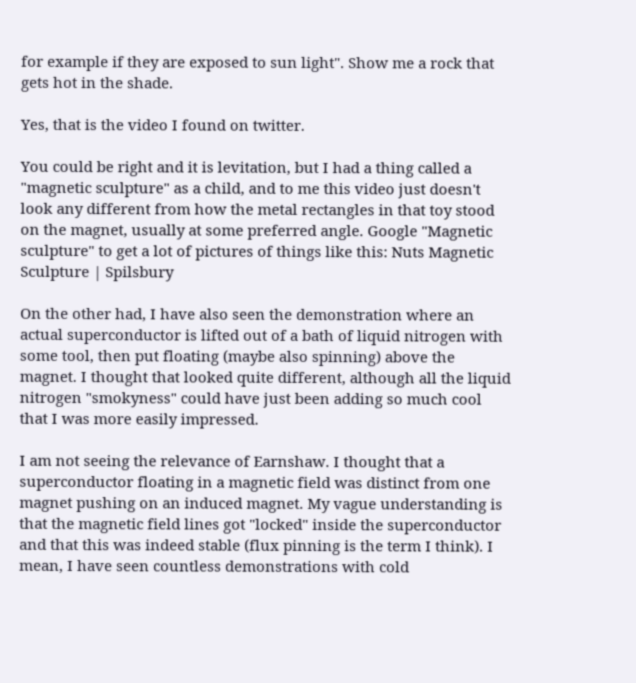for example if they are exposed to sun light". Show me a rock that gets hot in the shade.

Yes, that is the video I found on twitter.

You could be right and it is levitation, but I had a thing called a "magnetic sculpture" as a child, and to me this video just doesn't look any different from how the metal rectangles in that toy stood on the magnet, usually at some preferred angle. Google "Magnetic sculpture" to get a lot of pictures of things like this: Nuts Magnetic Sculpture | Spilsbury

On the other had, I have also seen the demonstration where an actual superconductor is lifted out of a bath of liquid nitrogen with some tool, then put floating (maybe also spinning) above the magnet. I thought that looked quite different, although all the liquid nitrogen "smokyness" could have just been adding so much cool that I was more easily impressed.

I am not seeing the relevance of Earnshaw. I thought that a superconductor floating in a magnetic field was distinct from one magnet pushing on an induced magnet. My vague understanding is that the magnetic field lines got "locked" inside the superconductor and that this was indeed stable (flux pinning is the term I think). I mean, I have seen countless demonstrations with cold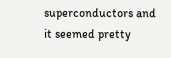superconductors and it seemed pretty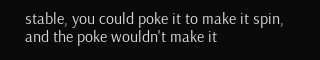stable, you could poke it to make it spin, and the poke wouldn't make it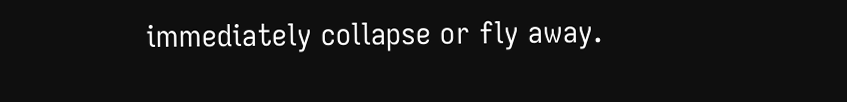immediately collapse or fly away.